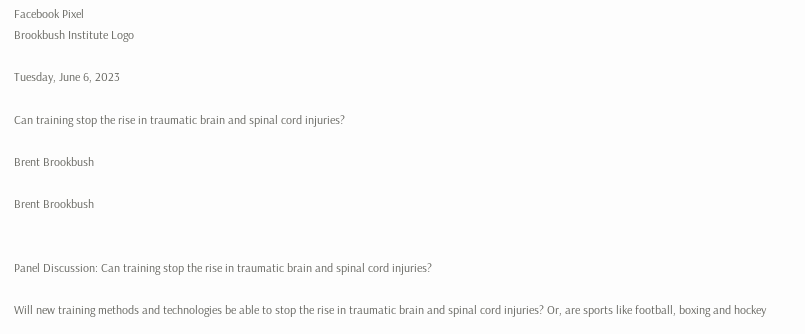Facebook Pixel
Brookbush Institute Logo

Tuesday, June 6, 2023

Can training stop the rise in traumatic brain and spinal cord injuries?

Brent Brookbush

Brent Brookbush


Panel Discussion: Can training stop the rise in traumatic brain and spinal cord injuries?

Will new training methods and technologies be able to stop the rise in traumatic brain and spinal cord injuries? Or, are sports like football, boxing and hockey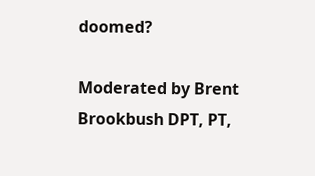doomed?

Moderated by Brent Brookbush DPT, PT,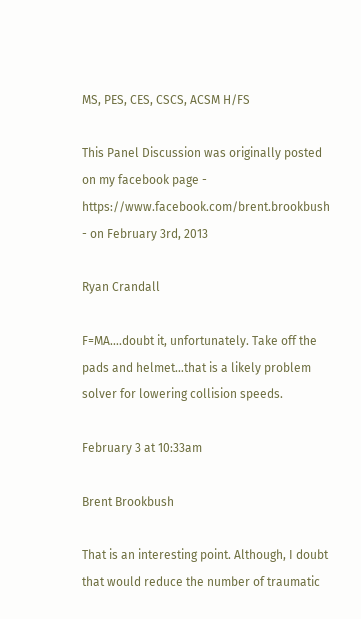MS, PES, CES, CSCS, ACSM H/FS

This Panel Discussion was originally posted on my facebook page - https://www.facebook.com/brent.brookbush - on February 3rd, 2013

Ryan Crandall

F=MA….doubt it, unfortunately. Take off the pads and helmet…that is a likely problem solver for lowering collision speeds.

February 3 at 10:33am

Brent Brookbush

That is an interesting point. Although, I doubt that would reduce the number of traumatic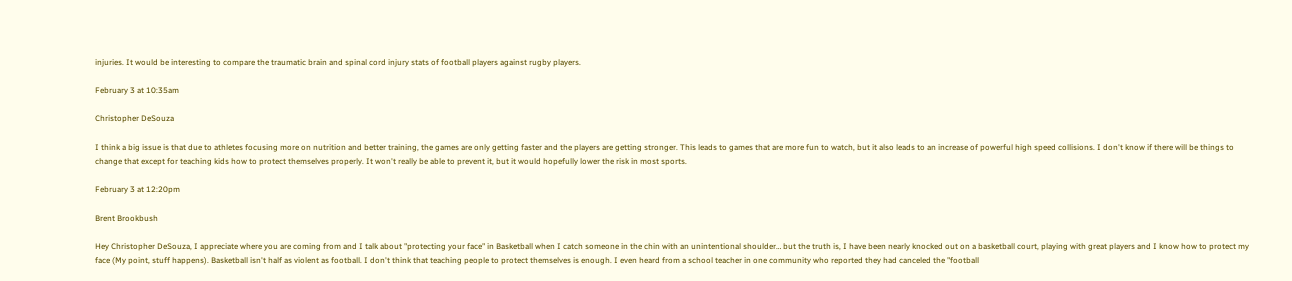injuries. It would be interesting to compare the traumatic brain and spinal cord injury stats of football players against rugby players.

February 3 at 10:35am

Christopher DeSouza

I think a big issue is that due to athletes focusing more on nutrition and better training, the games are only getting faster and the players are getting stronger. This leads to games that are more fun to watch, but it also leads to an increase of powerful high speed collisions. I don't know if there will be things to change that except for teaching kids how to protect themselves properly. It won't really be able to prevent it, but it would hopefully lower the risk in most sports.

February 3 at 12:20pm

Brent Brookbush

Hey Christopher DeSouza, I appreciate where you are coming from and I talk about "protecting your face" in Basketball when I catch someone in the chin with an unintentional shoulder… but the truth is, I have been nearly knocked out on a basketball court, playing with great players and I know how to protect my face (My point, stuff happens). Basketball isn't half as violent as football. I don't think that teaching people to protect themselves is enough. I even heard from a school teacher in one community who reported they had canceled the "football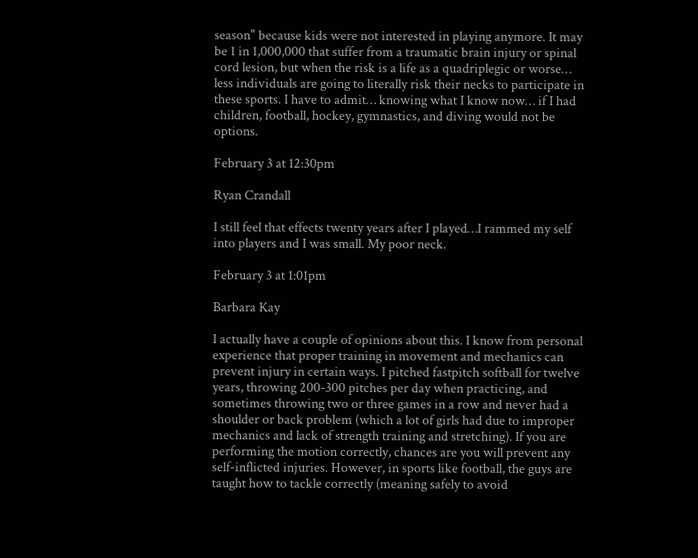season" because kids were not interested in playing anymore. It may be 1 in 1,000,000 that suffer from a traumatic brain injury or spinal cord lesion, but when the risk is a life as a quadriplegic or worse… less individuals are going to literally risk their necks to participate in these sports. I have to admit… knowing what I know now… if I had children, football, hockey, gymnastics, and diving would not be options.

February 3 at 12:30pm

Ryan Crandall

I still feel that effects twenty years after I played…I rammed my self into players and I was small. My poor neck.

February 3 at 1:01pm

Barbara Kay

I actually have a couple of opinions about this. I know from personal experience that proper training in movement and mechanics can prevent injury in certain ways. I pitched fastpitch softball for twelve years, throwing 200-300 pitches per day when practicing, and sometimes throwing two or three games in a row and never had a shoulder or back problem (which a lot of girls had due to improper mechanics and lack of strength training and stretching). If you are performing the motion correctly, chances are you will prevent any self-inflicted injuries. However, in sports like football, the guys are taught how to tackle correctly (meaning safely to avoid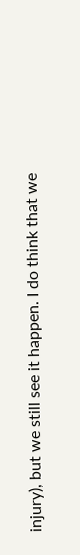injury), but we still see it happen. I do think that we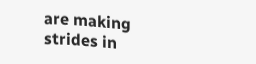are making strides in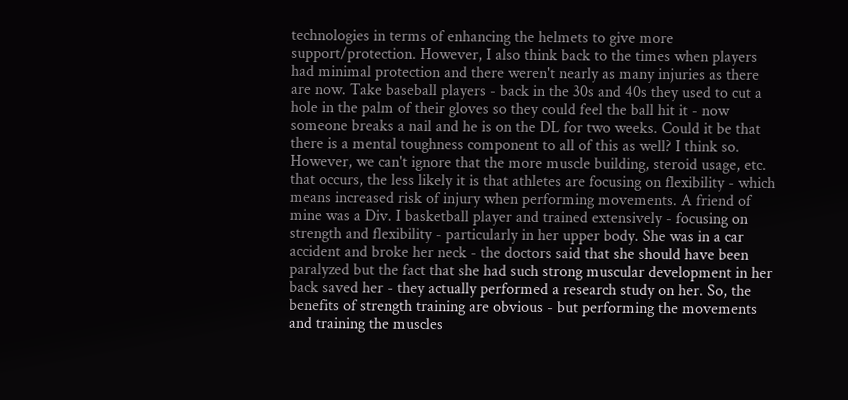technologies in terms of enhancing the helmets to give more support/protection. However, I also think back to the times when players had minimal protection and there weren't nearly as many injuries as there are now. Take baseball players - back in the 30s and 40s they used to cut a hole in the palm of their gloves so they could feel the ball hit it - now someone breaks a nail and he is on the DL for two weeks. Could it be that there is a mental toughness component to all of this as well? I think so. However, we can't ignore that the more muscle building, steroid usage, etc. that occurs, the less likely it is that athletes are focusing on flexibility - which means increased risk of injury when performing movements. A friend of mine was a Div. I basketball player and trained extensively - focusing on strength and flexibility - particularly in her upper body. She was in a car accident and broke her neck - the doctors said that she should have been paralyzed but the fact that she had such strong muscular development in her back saved her - they actually performed a research study on her. So, the benefits of strength training are obvious - but performing the movements and training the muscles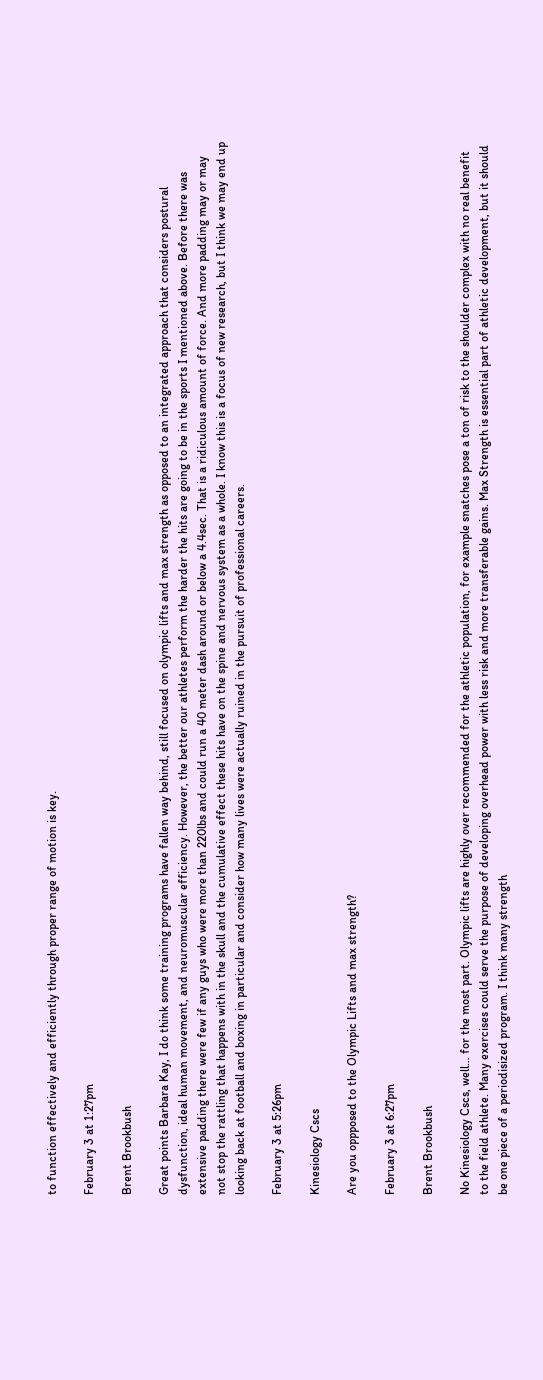to function effectively and efficiently through proper range of motion is key.

February 3 at 1:27pm

Brent Brookbush

Great points Barbara Kay, I do think some training programs have fallen way behind, still focused on olympic lifts and max strength as opposed to an integrated approach that considers postural dysfunction, ideal human movement, and neuromuscular efficiency. However, the better our athletes perform the harder the hits are going to be in the sports I mentioned above. Before there was extensive padding there were few if any guys who were more than 220lbs and could run a 40 meter dash around or below a 4.4sec. That is a ridiculous amount of force. And more padding may or may not stop the rattling that happens with in the skull and the cumulative effect these hits have on the spine and nervous system as a whole. I know this is a focus of new research, but I think we may end up looking back at football and boxing in particular and consider how many lives were actually ruined in the pursuit of professional careers.

February 3 at 5:26pm

Kinesiology Cscs

Are you oppposed to the Olympic Lifts and max strength?

February 3 at 6:27pm

Brent Brookbush

No Kinesiology Cscs, well… for the most part. Olympic lifts are highly over recommended for the athletic population, for example snatches pose a ton of risk to the shoulder complex with no real benefit to the field athlete. Many exercises could serve the purpose of developing overhead power with less risk and more transferable gains. Max Strength is essential part of athletic development, but it should be one piece of a periodisized program. I think many strength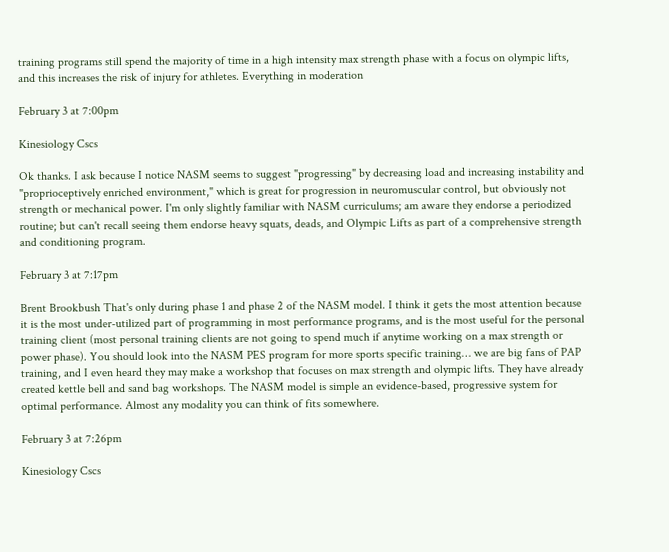training programs still spend the majority of time in a high intensity max strength phase with a focus on olympic lifts, and this increases the risk of injury for athletes. Everything in moderation

February 3 at 7:00pm

Kinesiology Cscs

Ok thanks. I ask because I notice NASM seems to suggest "progressing" by decreasing load and increasing instability and "proprioceptively enriched environment," which is great for progression in neuromuscular control, but obviously not strength or mechanical power. I'm only slightly familiar with NASM curriculums; am aware they endorse a periodized routine; but can't recall seeing them endorse heavy squats, deads, and Olympic Lifts as part of a comprehensive strength and conditioning program.

February 3 at 7:17pm

Brent Brookbush That's only during phase 1 and phase 2 of the NASM model. I think it gets the most attention because it is the most under-utilized part of programming in most performance programs, and is the most useful for the personal training client (most personal training clients are not going to spend much if anytime working on a max strength or power phase). You should look into the NASM PES program for more sports specific training… we are big fans of PAP training, and I even heard they may make a workshop that focuses on max strength and olympic lifts. They have already created kettle bell and sand bag workshops. The NASM model is simple an evidence-based, progressive system for optimal performance. Almost any modality you can think of fits somewhere.

February 3 at 7:26pm

Kinesiology Cscs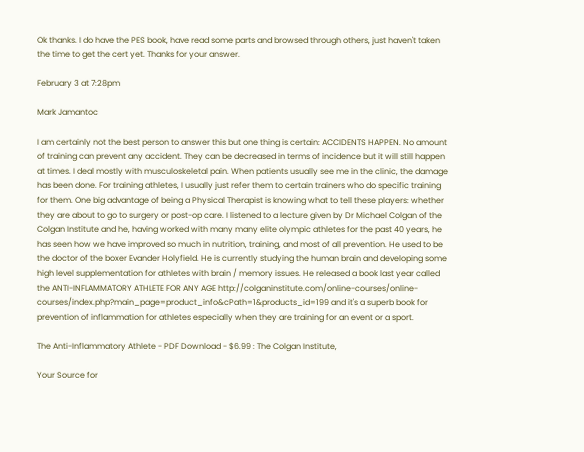Ok thanks. I do have the PES book, have read some parts and browsed through others, just haven't taken the time to get the cert yet. Thanks for your answer.

February 3 at 7:28pm

Mark Jamantoc

I am certainly not the best person to answer this but one thing is certain: ACCIDENTS HAPPEN. No amount of training can prevent any accident. They can be decreased in terms of incidence but it will still happen at times. I deal mostly with musculoskeletal pain. When patients usually see me in the clinic, the damage has been done. For training athletes, I usually just refer them to certain trainers who do specific training for them. One big advantage of being a Physical Therapist is knowing what to tell these players: whether they are about to go to surgery or post-op care. I listened to a lecture given by Dr Michael Colgan of the Colgan Institute and he, having worked with many many elite olympic athletes for the past 40 years, he has seen how we have improved so much in nutrition, training, and most of all prevention. He used to be the doctor of the boxer Evander Holyfield. He is currently studying the human brain and developing some high level supplementation for athletes with brain / memory issues. He released a book last year called the ANTI-INFLAMMATORY ATHLETE FOR ANY AGE http://colganinstitute.com/online-courses/online-courses/index.php?main_page=product_info&cPath=1&products_id=199 and it's a superb book for prevention of inflammation for athletes especially when they are training for an event or a sport.

The Anti-Inflammatory Athlete - PDF Download - $6.99 : The Colgan Institute,

Your Source for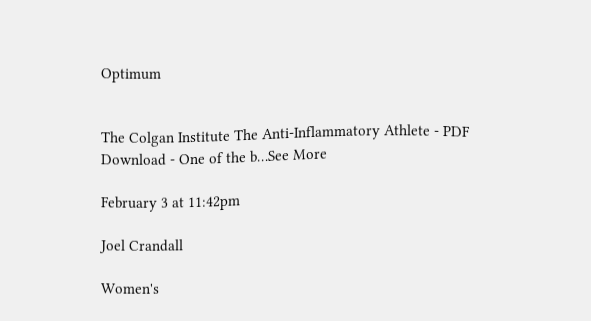Optimum


The Colgan Institute The Anti-Inflammatory Athlete - PDF Download - One of the b…See More

February 3 at 11:42pm

Joel Crandall

Women's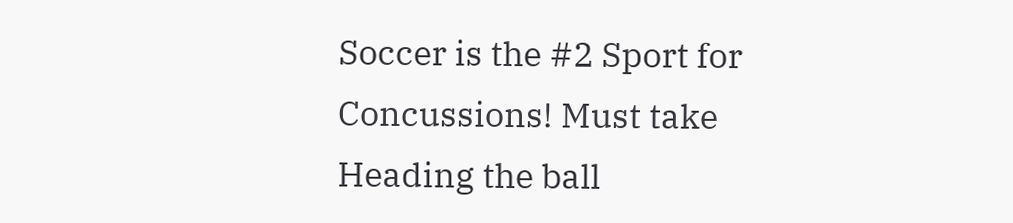Soccer is the #2 Sport for Concussions! Must take Heading the ball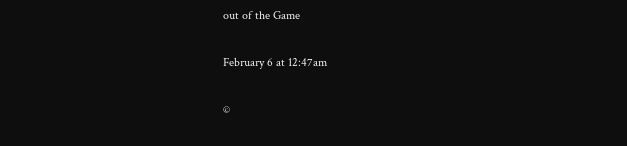out of the Game

February 6 at 12:47am

©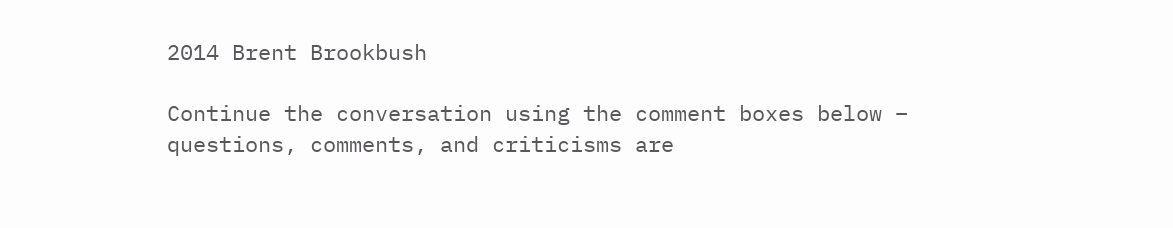2014 Brent Brookbush

Continue the conversation using the comment boxes below – questions, comments, and criticisms are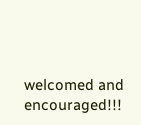welcomed and encouraged!!!